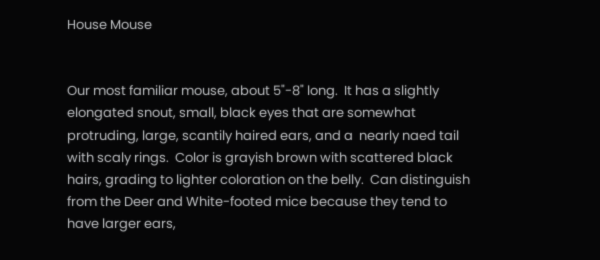House Mouse


Our most familiar mouse, about 5"-8" long.  It has a slightly elongated snout, small, black eyes that are somewhat protruding, large, scantily haired ears, and a  nearly naed tail with scaly rings.  Color is grayish brown with scattered black hairs, grading to lighter coloration on the belly.  Can distinguish from the Deer and White-footed mice because they tend to have larger ears,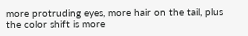more protruding eyes, more hair on the tail, plus the color shift is more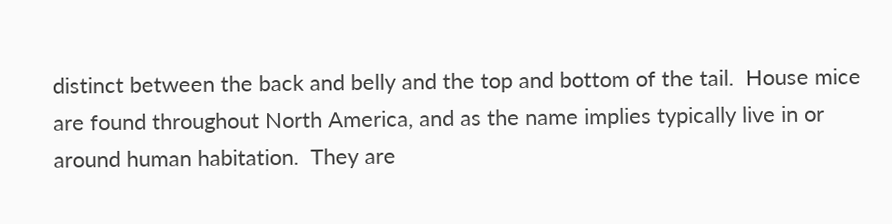distinct between the back and belly and the top and bottom of the tail.  House mice are found throughout North America, and as the name implies typically live in or around human habitation.  They are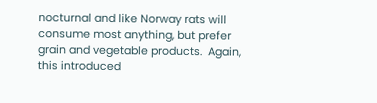nocturnal and like Norway rats will consume most anything, but prefer grain and vegetable products.  Again, this introduced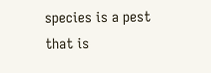species is a pest that is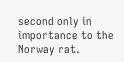second only in importance to the Norway rat.